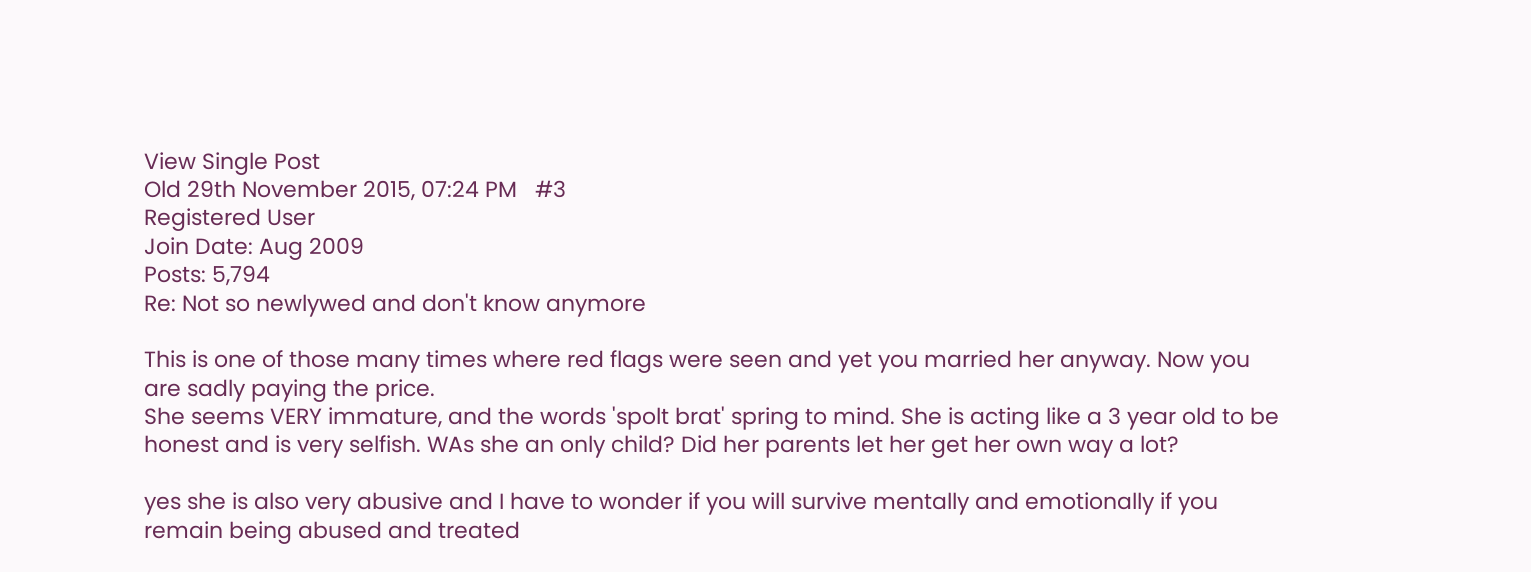View Single Post
Old 29th November 2015, 07:24 PM   #3
Registered User
Join Date: Aug 2009
Posts: 5,794
Re: Not so newlywed and don't know anymore

This is one of those many times where red flags were seen and yet you married her anyway. Now you are sadly paying the price.
She seems VERY immature, and the words 'spolt brat' spring to mind. She is acting like a 3 year old to be honest and is very selfish. WAs she an only child? Did her parents let her get her own way a lot?

yes she is also very abusive and I have to wonder if you will survive mentally and emotionally if you remain being abused and treated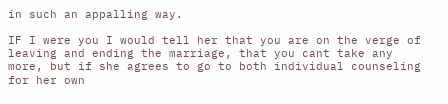in such an appalling way.

IF I were you I would tell her that you are on the verge of leaving and ending the marriage, that you cant take any more, but if she agrees to go to both individual counseling for her own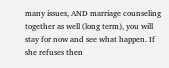many issues, AND marriage counseling together as well (long term), you will stay for now and see what happen. If she refuses then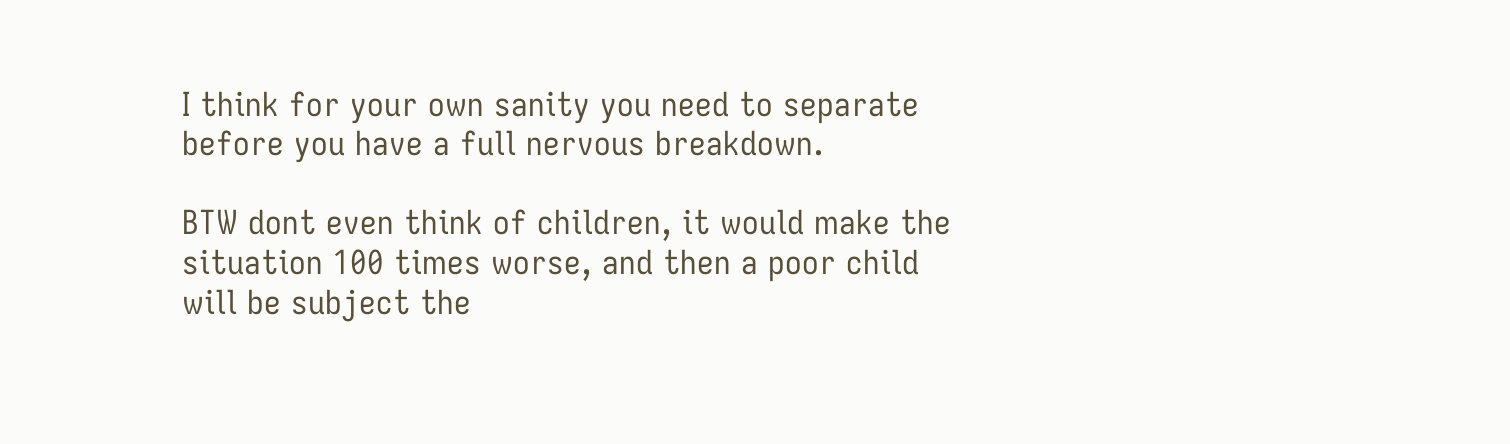I think for your own sanity you need to separate before you have a full nervous breakdown.

BTW dont even think of children, it would make the situation 100 times worse, and then a poor child will be subject the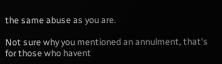the same abuse as you are.

Not sure why you mentioned an annulment, that's for those who havent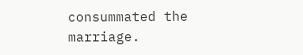consummated the marriage.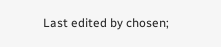Last edited by chosen;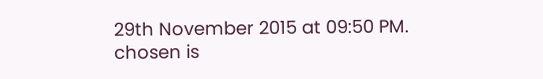29th November 2015 at 09:50 PM.
chosen is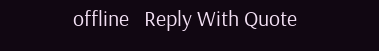offline   Reply With Quote